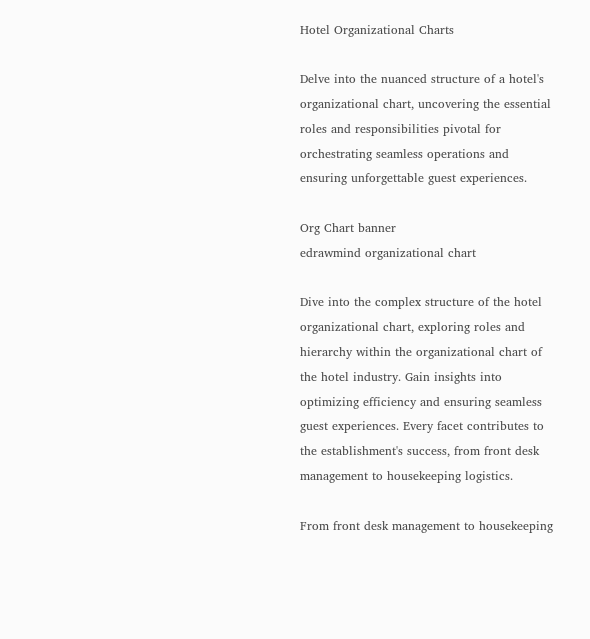Hotel Organizational Charts

Delve into the nuanced structure of a hotel's organizational chart, uncovering the essential roles and responsibilities pivotal for orchestrating seamless operations and ensuring unforgettable guest experiences.

Org Chart banner
edrawmind organizational chart

Dive into the complex structure of the hotel organizational chart, exploring roles and hierarchy within the organizational chart of the hotel industry. Gain insights into optimizing efficiency and ensuring seamless guest experiences. Every facet contributes to the establishment's success, from front desk management to housekeeping logistics.

From front desk management to housekeeping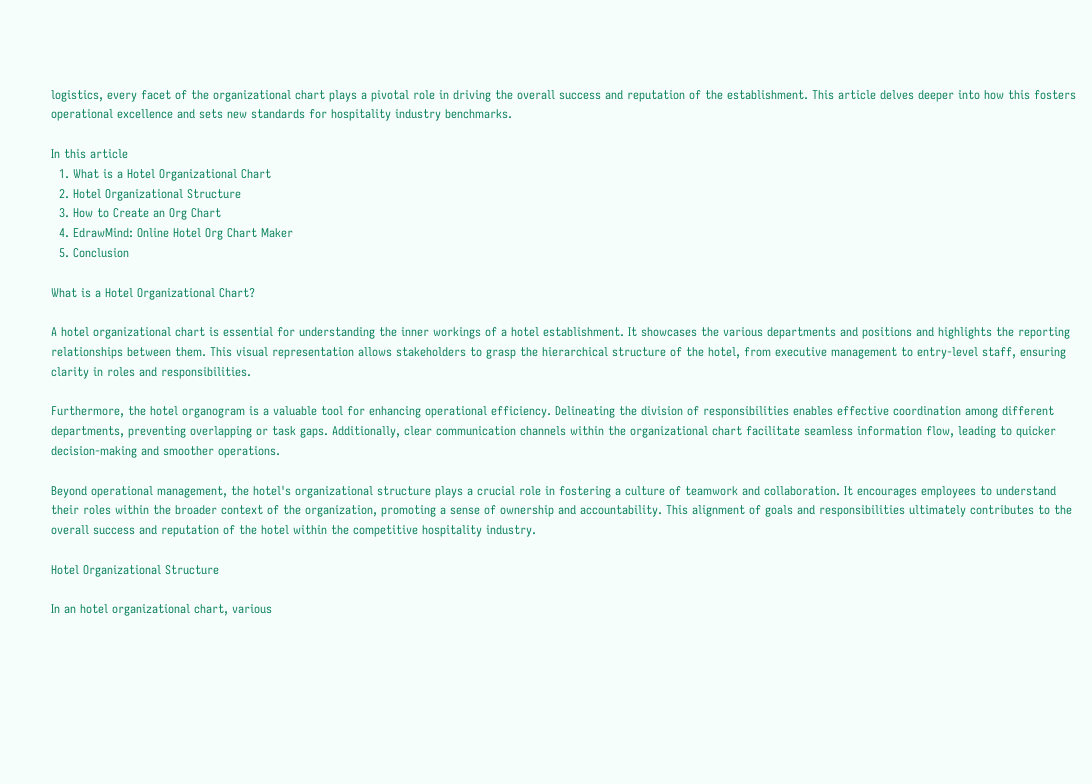logistics, every facet of the organizational chart plays a pivotal role in driving the overall success and reputation of the establishment. This article delves deeper into how this fosters operational excellence and sets new standards for hospitality industry benchmarks.

In this article
  1. What is a Hotel Organizational Chart
  2. Hotel Organizational Structure
  3. How to Create an Org Chart
  4. EdrawMind: Online Hotel Org Chart Maker
  5. Conclusion

What is a Hotel Organizational Chart?

A hotel organizational chart is essential for understanding the inner workings of a hotel establishment. It showcases the various departments and positions and highlights the reporting relationships between them. This visual representation allows stakeholders to grasp the hierarchical structure of the hotel, from executive management to entry-level staff, ensuring clarity in roles and responsibilities.

Furthermore, the hotel organogram is a valuable tool for enhancing operational efficiency. Delineating the division of responsibilities enables effective coordination among different departments, preventing overlapping or task gaps. Additionally, clear communication channels within the organizational chart facilitate seamless information flow, leading to quicker decision-making and smoother operations.

Beyond operational management, the hotel's organizational structure plays a crucial role in fostering a culture of teamwork and collaboration. It encourages employees to understand their roles within the broader context of the organization, promoting a sense of ownership and accountability. This alignment of goals and responsibilities ultimately contributes to the overall success and reputation of the hotel within the competitive hospitality industry.

Hotel Organizational Structure

In an hotel organizational chart, various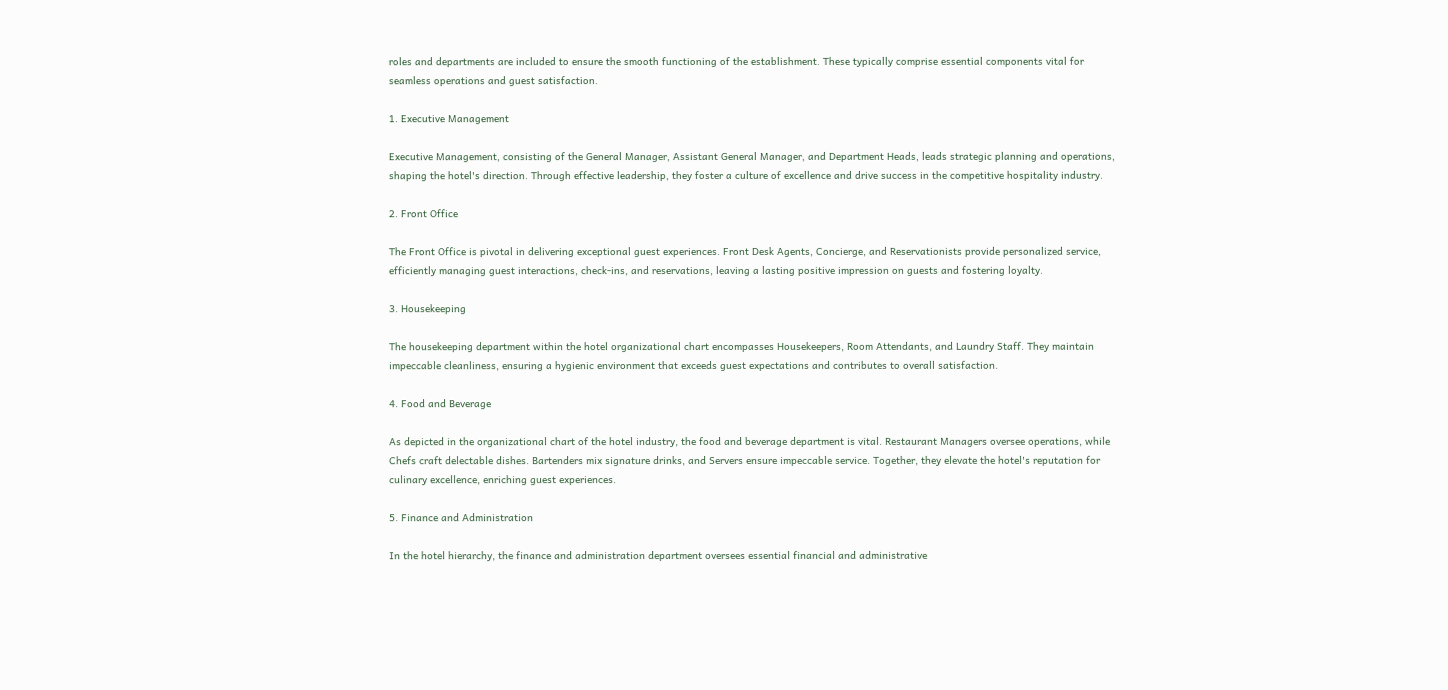roles and departments are included to ensure the smooth functioning of the establishment. These typically comprise essential components vital for seamless operations and guest satisfaction.

1. Executive Management

Executive Management, consisting of the General Manager, Assistant General Manager, and Department Heads, leads strategic planning and operations, shaping the hotel's direction. Through effective leadership, they foster a culture of excellence and drive success in the competitive hospitality industry.

2. Front Office

The Front Office is pivotal in delivering exceptional guest experiences. Front Desk Agents, Concierge, and Reservationists provide personalized service, efficiently managing guest interactions, check-ins, and reservations, leaving a lasting positive impression on guests and fostering loyalty.

3. Housekeeping

The housekeeping department within the hotel organizational chart encompasses Housekeepers, Room Attendants, and Laundry Staff. They maintain impeccable cleanliness, ensuring a hygienic environment that exceeds guest expectations and contributes to overall satisfaction.

4. Food and Beverage

As depicted in the organizational chart of the hotel industry, the food and beverage department is vital. Restaurant Managers oversee operations, while Chefs craft delectable dishes. Bartenders mix signature drinks, and Servers ensure impeccable service. Together, they elevate the hotel's reputation for culinary excellence, enriching guest experiences.

5. Finance and Administration

In the hotel hierarchy, the finance and administration department oversees essential financial and administrative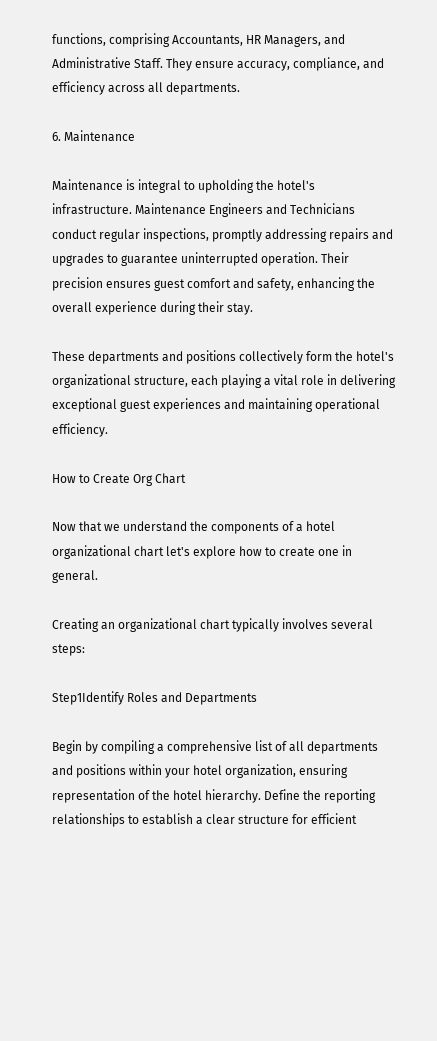functions, comprising Accountants, HR Managers, and Administrative Staff. They ensure accuracy, compliance, and efficiency across all departments.

6. Maintenance

Maintenance is integral to upholding the hotel's infrastructure. Maintenance Engineers and Technicians conduct regular inspections, promptly addressing repairs and upgrades to guarantee uninterrupted operation. Their precision ensures guest comfort and safety, enhancing the overall experience during their stay.

These departments and positions collectively form the hotel's organizational structure, each playing a vital role in delivering exceptional guest experiences and maintaining operational efficiency.

How to Create Org Chart

Now that we understand the components of a hotel organizational chart let's explore how to create one in general.

Creating an organizational chart typically involves several steps:

Step1Identify Roles and Departments

Begin by compiling a comprehensive list of all departments and positions within your hotel organization, ensuring representation of the hotel hierarchy. Define the reporting relationships to establish a clear structure for efficient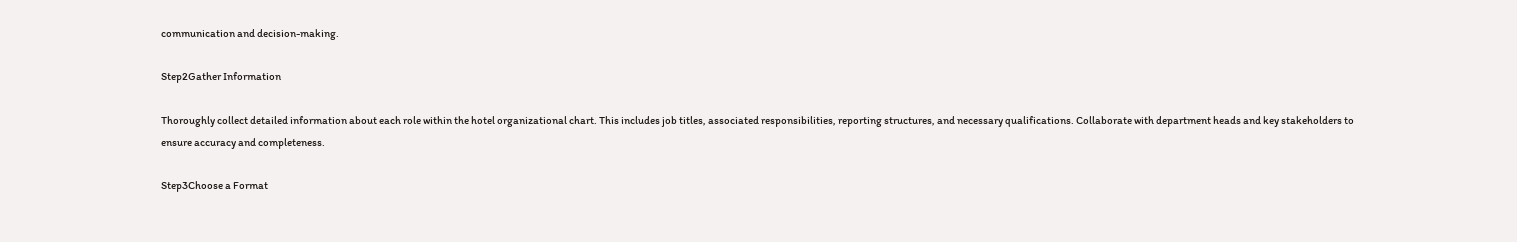communication and decision-making.

Step2Gather Information

Thoroughly collect detailed information about each role within the hotel organizational chart. This includes job titles, associated responsibilities, reporting structures, and necessary qualifications. Collaborate with department heads and key stakeholders to ensure accuracy and completeness.

Step3Choose a Format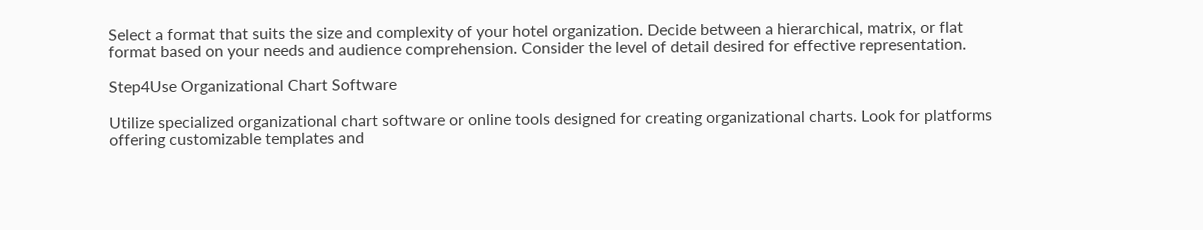Select a format that suits the size and complexity of your hotel organization. Decide between a hierarchical, matrix, or flat format based on your needs and audience comprehension. Consider the level of detail desired for effective representation.

Step4Use Organizational Chart Software

Utilize specialized organizational chart software or online tools designed for creating organizational charts. Look for platforms offering customizable templates and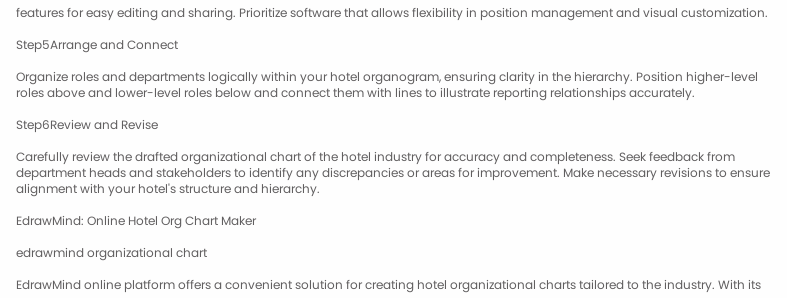features for easy editing and sharing. Prioritize software that allows flexibility in position management and visual customization.

Step5Arrange and Connect

Organize roles and departments logically within your hotel organogram, ensuring clarity in the hierarchy. Position higher-level roles above and lower-level roles below and connect them with lines to illustrate reporting relationships accurately.

Step6Review and Revise

Carefully review the drafted organizational chart of the hotel industry for accuracy and completeness. Seek feedback from department heads and stakeholders to identify any discrepancies or areas for improvement. Make necessary revisions to ensure alignment with your hotel's structure and hierarchy.

EdrawMind: Online Hotel Org Chart Maker

edrawmind organizational chart

EdrawMind online platform offers a convenient solution for creating hotel organizational charts tailored to the industry. With its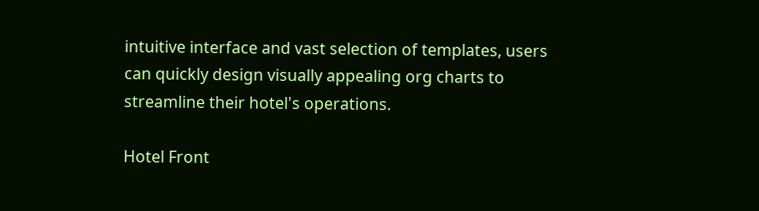intuitive interface and vast selection of templates, users can quickly design visually appealing org charts to streamline their hotel's operations.

Hotel Front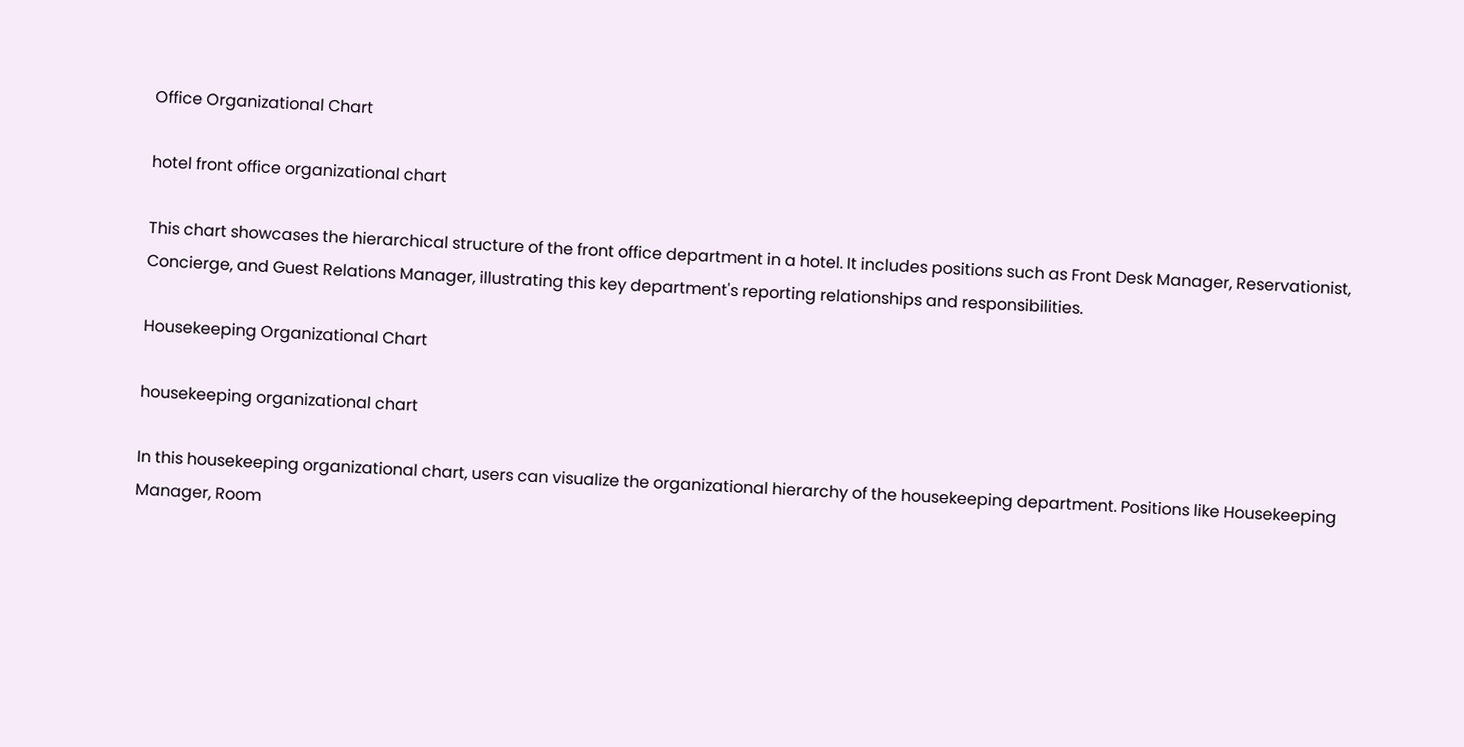Office Organizational Chart

hotel front office organizational chart

This chart showcases the hierarchical structure of the front office department in a hotel. It includes positions such as Front Desk Manager, Reservationist, Concierge, and Guest Relations Manager, illustrating this key department's reporting relationships and responsibilities.

Housekeeping Organizational Chart

housekeeping organizational chart

In this housekeeping organizational chart, users can visualize the organizational hierarchy of the housekeeping department. Positions like Housekeeping Manager, Room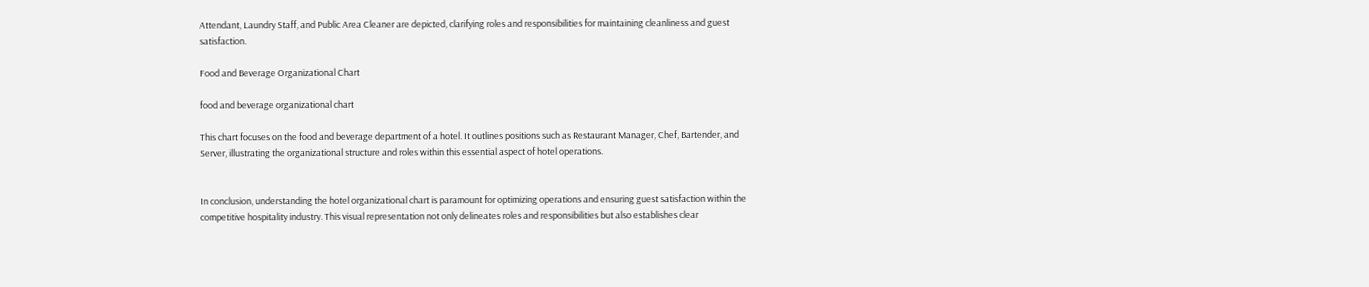Attendant, Laundry Staff, and Public Area Cleaner are depicted, clarifying roles and responsibilities for maintaining cleanliness and guest satisfaction.

Food and Beverage Organizational Chart

food and beverage organizational chart

This chart focuses on the food and beverage department of a hotel. It outlines positions such as Restaurant Manager, Chef, Bartender, and Server, illustrating the organizational structure and roles within this essential aspect of hotel operations.


In conclusion, understanding the hotel organizational chart is paramount for optimizing operations and ensuring guest satisfaction within the competitive hospitality industry. This visual representation not only delineates roles and responsibilities but also establishes clear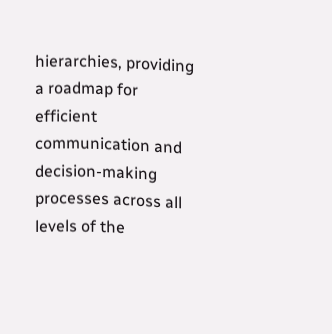hierarchies, providing a roadmap for efficient communication and decision-making processes across all levels of the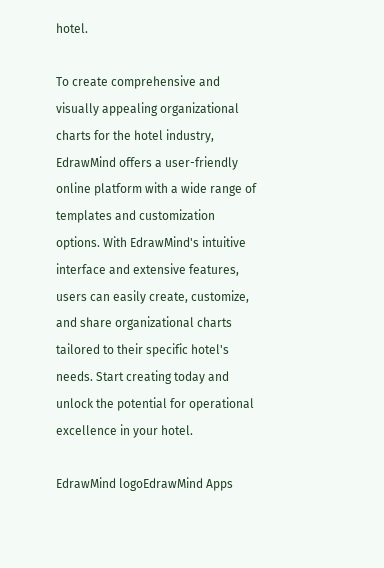hotel.

To create comprehensive and visually appealing organizational charts for the hotel industry, EdrawMind offers a user-friendly online platform with a wide range of templates and customization options. With EdrawMind's intuitive interface and extensive features, users can easily create, customize, and share organizational charts tailored to their specific hotel's needs. Start creating today and unlock the potential for operational excellence in your hotel.

EdrawMind logoEdrawMind Apps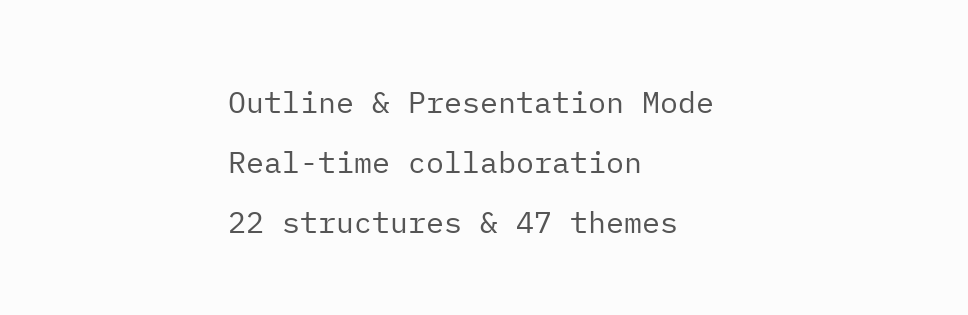Outline & Presentation Mode
Real-time collaboration
22 structures & 47 themes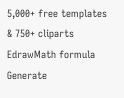5,000+ free templates & 750+ cliparts
EdrawMath formula
Generate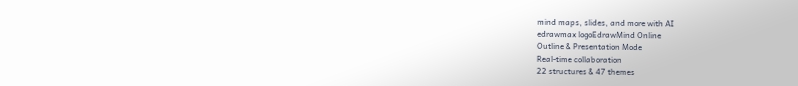mind maps, slides, and more with AI
edrawmax logoEdrawMind Online
Outline & Presentation Mode
Real-time collaboration
22 structures & 47 themes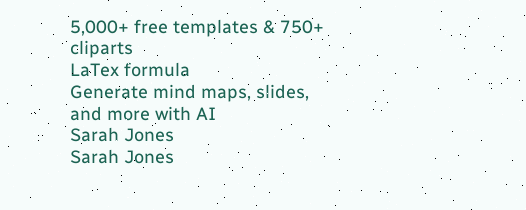5,000+ free templates & 750+ cliparts
LaTex formula
Generate mind maps, slides, and more with AI
Sarah Jones
Sarah Jones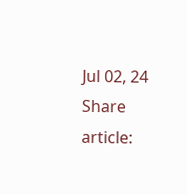Jul 02, 24
Share article: